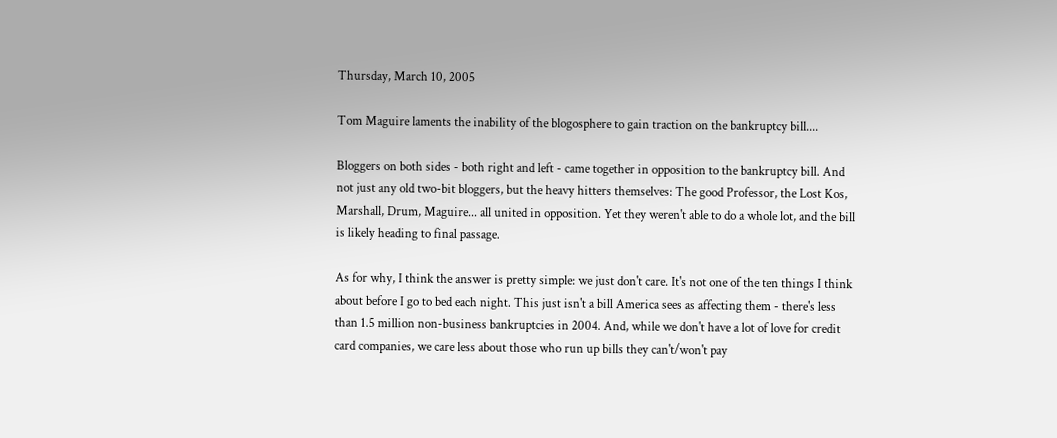Thursday, March 10, 2005

Tom Maguire laments the inability of the blogosphere to gain traction on the bankruptcy bill....

Bloggers on both sides - both right and left - came together in opposition to the bankruptcy bill. And not just any old two-bit bloggers, but the heavy hitters themselves: The good Professor, the Lost Kos, Marshall, Drum, Maguire... all united in opposition. Yet they weren't able to do a whole lot, and the bill is likely heading to final passage.

As for why, I think the answer is pretty simple: we just don't care. It's not one of the ten things I think about before I go to bed each night. This just isn't a bill America sees as affecting them - there's less than 1.5 million non-business bankruptcies in 2004. And, while we don't have a lot of love for credit card companies, we care less about those who run up bills they can't/won't pay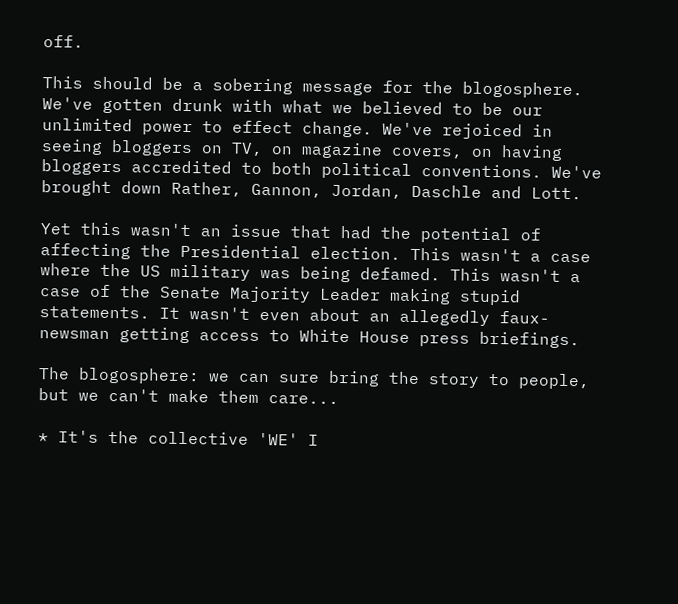off.

This should be a sobering message for the blogosphere. We've gotten drunk with what we believed to be our unlimited power to effect change. We've rejoiced in seeing bloggers on TV, on magazine covers, on having bloggers accredited to both political conventions. We've brought down Rather, Gannon, Jordan, Daschle and Lott.

Yet this wasn't an issue that had the potential of affecting the Presidential election. This wasn't a case where the US military was being defamed. This wasn't a case of the Senate Majority Leader making stupid statements. It wasn't even about an allegedly faux-newsman getting access to White House press briefings.

The blogosphere: we can sure bring the story to people, but we can't make them care...

* It's the collective 'WE' I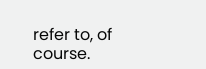refer to, of course.